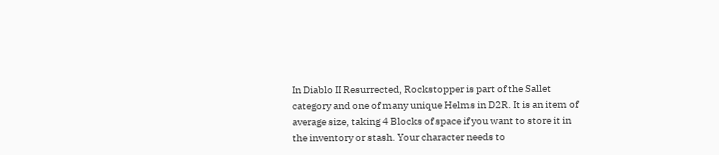In Diablo II Resurrected, Rockstopper is part of the Sallet category and one of many unique Helms in D2R. It is an item of average size, taking 4 Blocks of space if you want to store it in the inventory or stash. Your character needs to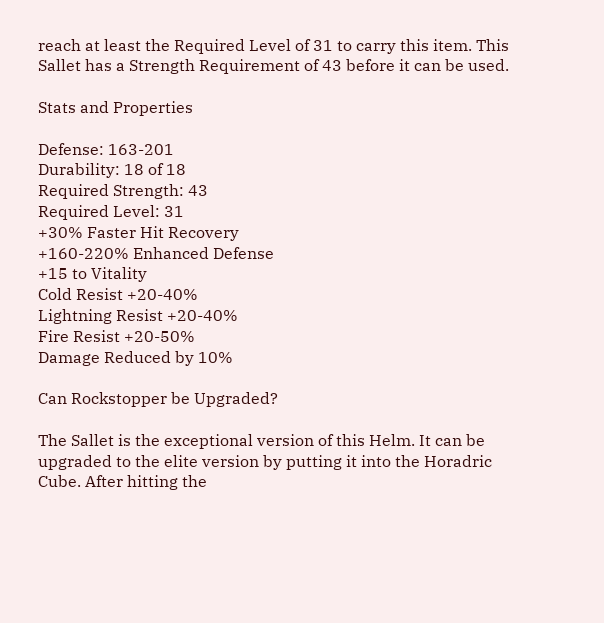reach at least the Required Level of 31 to carry this item. This Sallet has a Strength Requirement of 43 before it can be used.

Stats and Properties

Defense: 163-201
Durability: 18 of 18
Required Strength: 43
Required Level: 31
+30% Faster Hit Recovery
+160-220% Enhanced Defense
+15 to Vitality
Cold Resist +20-40%
Lightning Resist +20-40%
Fire Resist +20-50%
Damage Reduced by 10%

Can Rockstopper be Upgraded?

The Sallet is the exceptional version of this Helm. It can be upgraded to the elite version by putting it into the Horadric Cube. After hitting the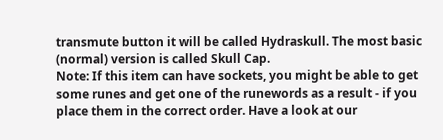transmute button it will be called Hydraskull. The most basic (normal) version is called Skull Cap.
Note: If this item can have sockets, you might be able to get some runes and get one of the runewords as a result - if you place them in the correct order. Have a look at our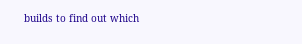builds to find out which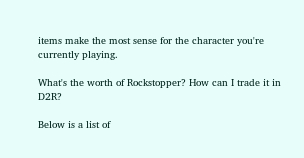items make the most sense for the character you're currently playing.

What's the worth of Rockstopper? How can I trade it in D2R?

Below is a list of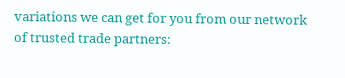variations we can get for you from our network of trusted trade partners: